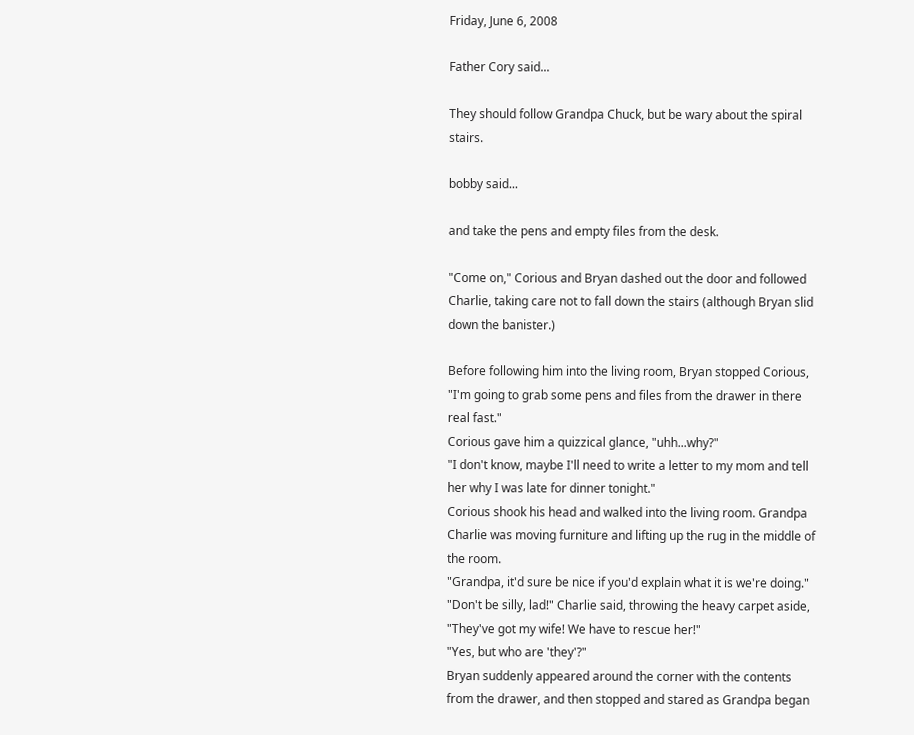Friday, June 6, 2008

Father Cory said...

They should follow Grandpa Chuck, but be wary about the spiral stairs.

bobby said...

and take the pens and empty files from the desk.

"Come on," Corious and Bryan dashed out the door and followed Charlie, taking care not to fall down the stairs (although Bryan slid down the banister.)

Before following him into the living room, Bryan stopped Corious, "I'm going to grab some pens and files from the drawer in there real fast."
Corious gave him a quizzical glance, "uhh...why?"
"I don't know, maybe I'll need to write a letter to my mom and tell her why I was late for dinner tonight."
Corious shook his head and walked into the living room. Grandpa Charlie was moving furniture and lifting up the rug in the middle of the room.
"Grandpa, it'd sure be nice if you'd explain what it is we're doing."
"Don't be silly, lad!" Charlie said, throwing the heavy carpet aside, "They've got my wife! We have to rescue her!"
"Yes, but who are 'they'?"
Bryan suddenly appeared around the corner with the contents from the drawer, and then stopped and stared as Grandpa began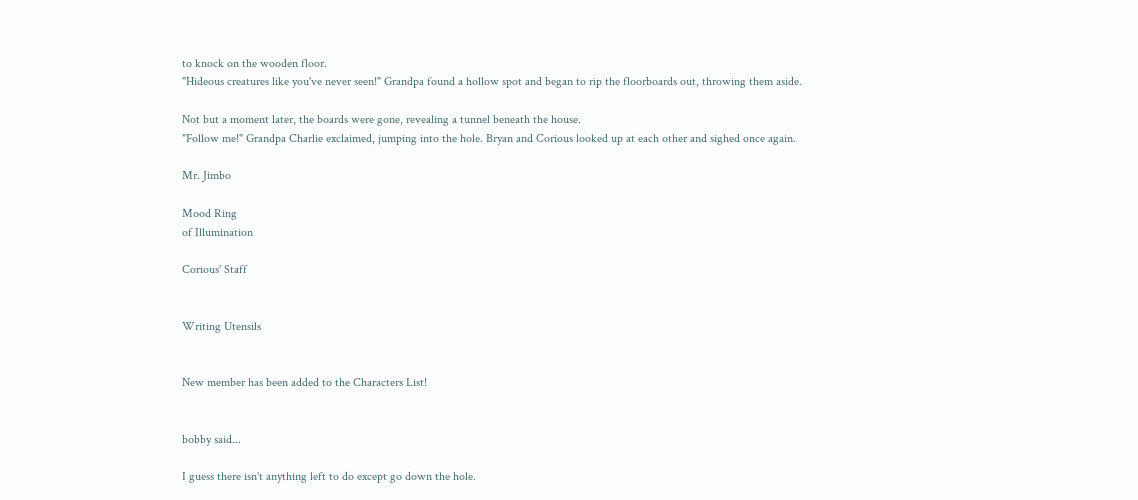to knock on the wooden floor.
"Hideous creatures like you've never seen!" Grandpa found a hollow spot and began to rip the floorboards out, throwing them aside.

Not but a moment later, the boards were gone, revealing a tunnel beneath the house.
"Follow me!" Grandpa Charlie exclaimed, jumping into the hole. Bryan and Corious looked up at each other and sighed once again.

Mr. Jimbo

Mood Ring
of Illumination

Corious' Staff


Writing Utensils


New member has been added to the Characters List!


bobby said...

I guess there isn't anything left to do except go down the hole.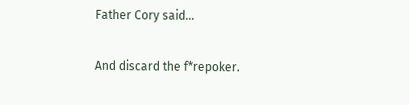Father Cory said...

And discard the f*repoker.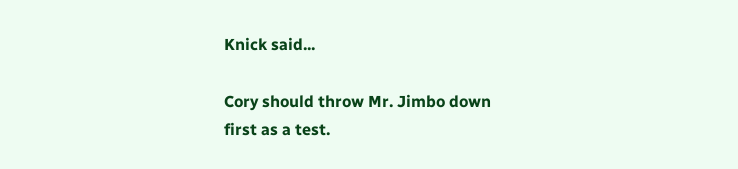Knick said...

Cory should throw Mr. Jimbo down first as a test.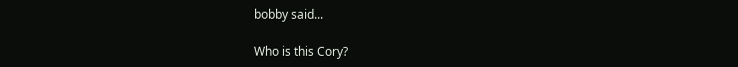bobby said...

Who is this Cory?